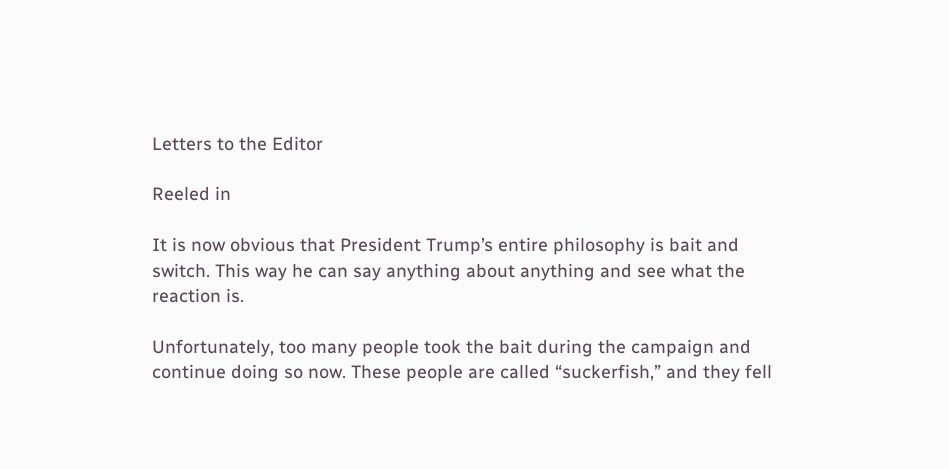Letters to the Editor

Reeled in

It is now obvious that President Trump’s entire philosophy is bait and switch. This way he can say anything about anything and see what the reaction is.

Unfortunately, too many people took the bait during the campaign and continue doing so now. These people are called “suckerfish,” and they fell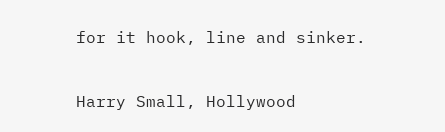for it hook, line and sinker.

Harry Small, Hollywood